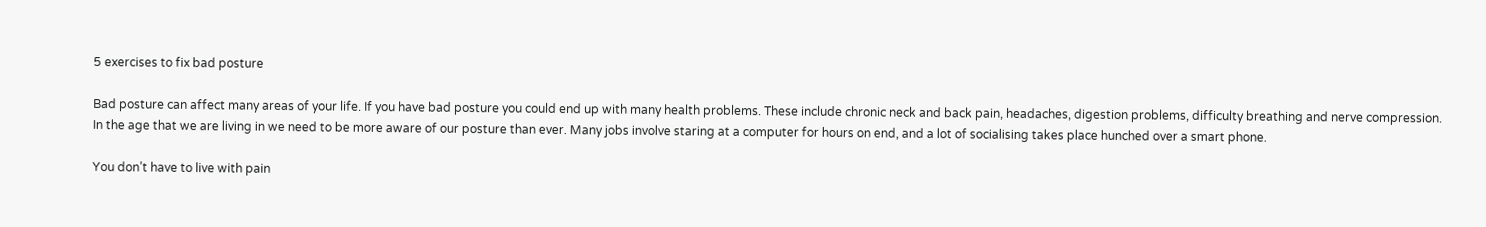5 exercises to fix bad posture

Bad posture can affect many areas of your life. If you have bad posture you could end up with many health problems. These include chronic neck and back pain, headaches, digestion problems, difficulty breathing and nerve compression. In the age that we are living in we need to be more aware of our posture than ever. Many jobs involve staring at a computer for hours on end, and a lot of socialising takes place hunched over a smart phone.

You don’t have to live with pain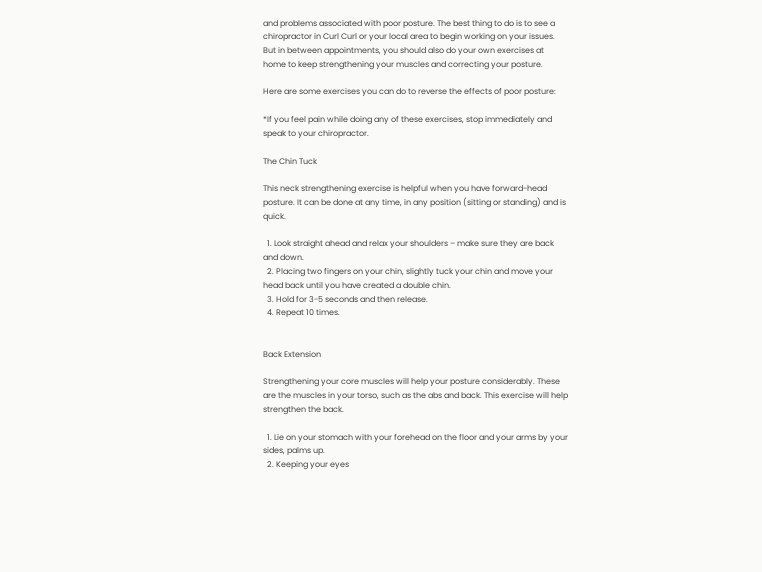and problems associated with poor posture. The best thing to do is to see a chiropractor in Curl Curl or your local area to begin working on your issues. But in between appointments, you should also do your own exercises at home to keep strengthening your muscles and correcting your posture.

Here are some exercises you can do to reverse the effects of poor posture:

*If you feel pain while doing any of these exercises, stop immediately and speak to your chiropractor.

The Chin Tuck

This neck strengthening exercise is helpful when you have forward-head posture. It can be done at any time, in any position (sitting or standing) and is quick.

  1. Look straight ahead and relax your shoulders – make sure they are back and down.
  2. Placing two fingers on your chin, slightly tuck your chin and move your head back until you have created a double chin.
  3. Hold for 3-5 seconds and then release.
  4. Repeat 10 times.


Back Extension

Strengthening your core muscles will help your posture considerably. These are the muscles in your torso, such as the abs and back. This exercise will help strengthen the back.

  1. Lie on your stomach with your forehead on the floor and your arms by your sides, palms up.
  2. Keeping your eyes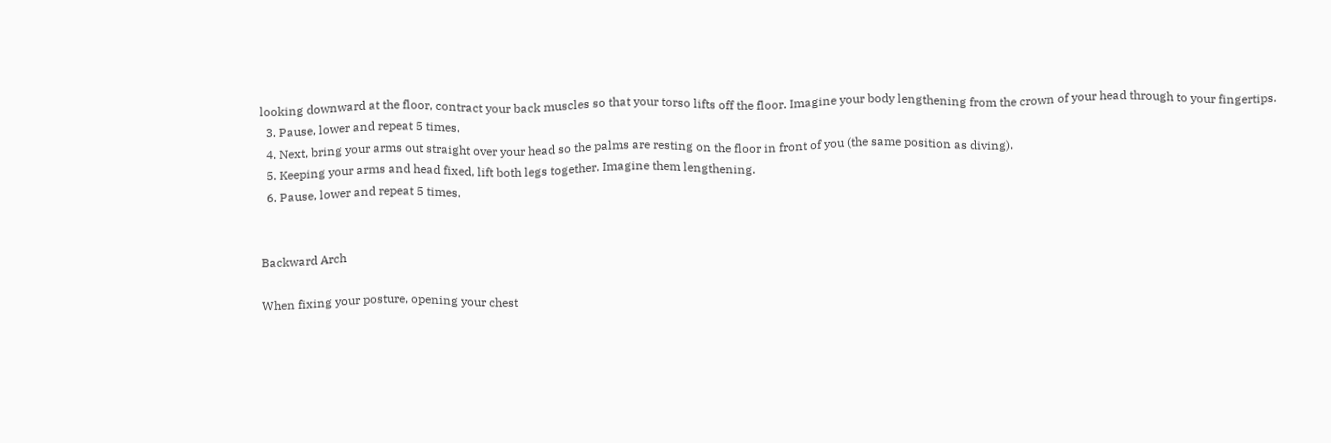looking downward at the floor, contract your back muscles so that your torso lifts off the floor. Imagine your body lengthening from the crown of your head through to your fingertips.
  3. Pause, lower and repeat 5 times.
  4. Next, bring your arms out straight over your head so the palms are resting on the floor in front of you (the same position as diving).
  5. Keeping your arms and head fixed, lift both legs together. Imagine them lengthening.
  6. Pause, lower and repeat 5 times.


Backward Arch

When fixing your posture, opening your chest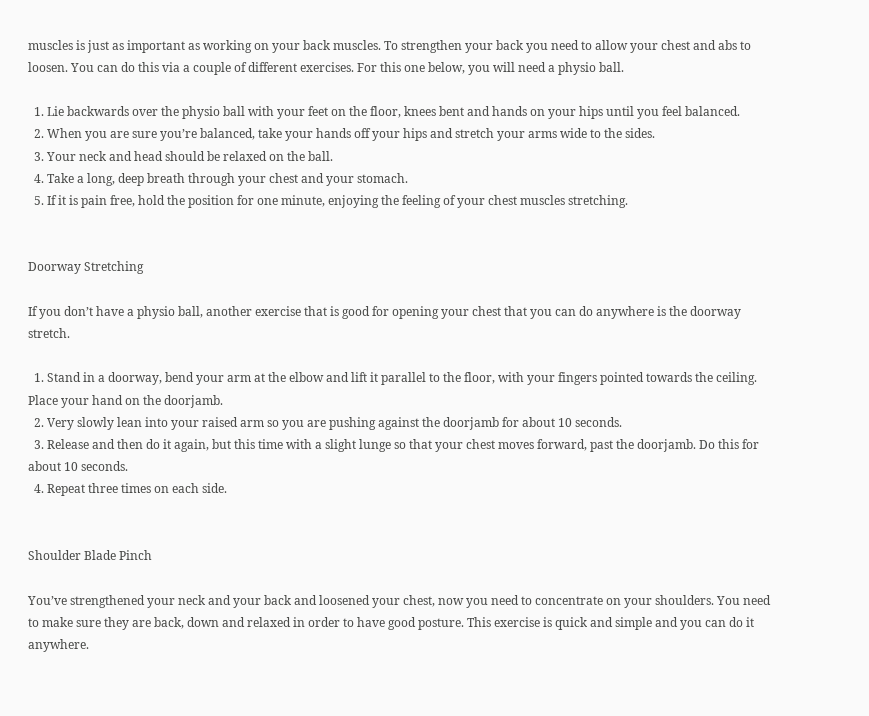muscles is just as important as working on your back muscles. To strengthen your back you need to allow your chest and abs to loosen. You can do this via a couple of different exercises. For this one below, you will need a physio ball.

  1. Lie backwards over the physio ball with your feet on the floor, knees bent and hands on your hips until you feel balanced.
  2. When you are sure you’re balanced, take your hands off your hips and stretch your arms wide to the sides.
  3. Your neck and head should be relaxed on the ball.
  4. Take a long, deep breath through your chest and your stomach.
  5. If it is pain free, hold the position for one minute, enjoying the feeling of your chest muscles stretching.


Doorway Stretching

If you don’t have a physio ball, another exercise that is good for opening your chest that you can do anywhere is the doorway stretch.

  1. Stand in a doorway, bend your arm at the elbow and lift it parallel to the floor, with your fingers pointed towards the ceiling. Place your hand on the doorjamb.
  2. Very slowly lean into your raised arm so you are pushing against the doorjamb for about 10 seconds.
  3. Release and then do it again, but this time with a slight lunge so that your chest moves forward, past the doorjamb. Do this for about 10 seconds.
  4. Repeat three times on each side.


Shoulder Blade Pinch

You’ve strengthened your neck and your back and loosened your chest, now you need to concentrate on your shoulders. You need to make sure they are back, down and relaxed in order to have good posture. This exercise is quick and simple and you can do it anywhere.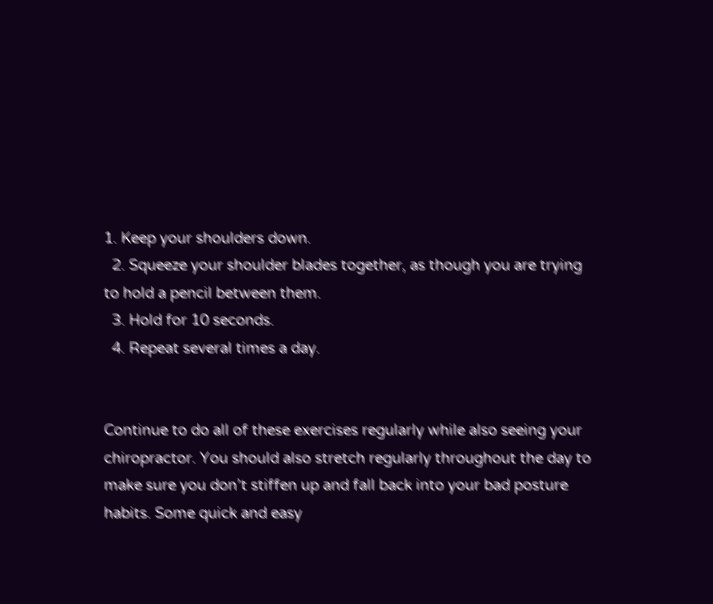1. Keep your shoulders down.
  2. Squeeze your shoulder blades together, as though you are trying to hold a pencil between them.
  3. Hold for 10 seconds.
  4. Repeat several times a day.


Continue to do all of these exercises regularly while also seeing your chiropractor. You should also stretch regularly throughout the day to make sure you don’t stiffen up and fall back into your bad posture habits. Some quick and easy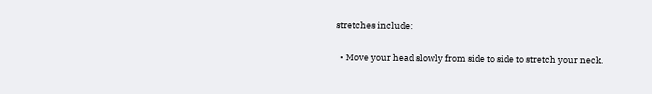stretches include:

  • Move your head slowly from side to side to stretch your neck.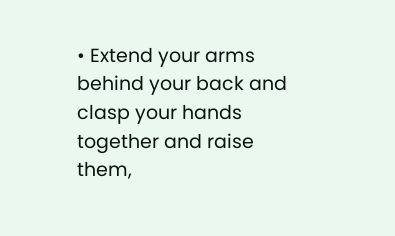• Extend your arms behind your back and clasp your hands together and raise them,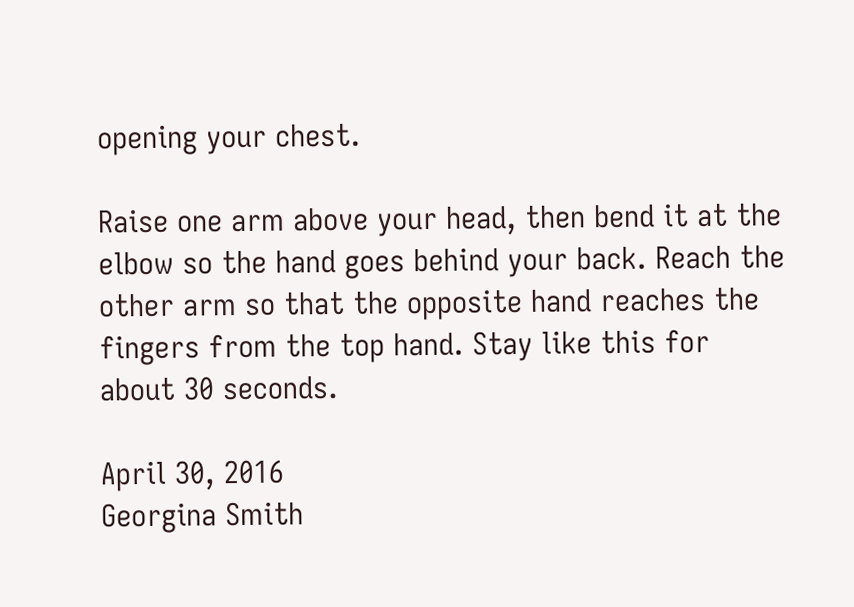opening your chest.

Raise one arm above your head, then bend it at the elbow so the hand goes behind your back. Reach the other arm so that the opposite hand reaches the fingers from the top hand. Stay like this for about 30 seconds.

April 30, 2016
Georgina Smith